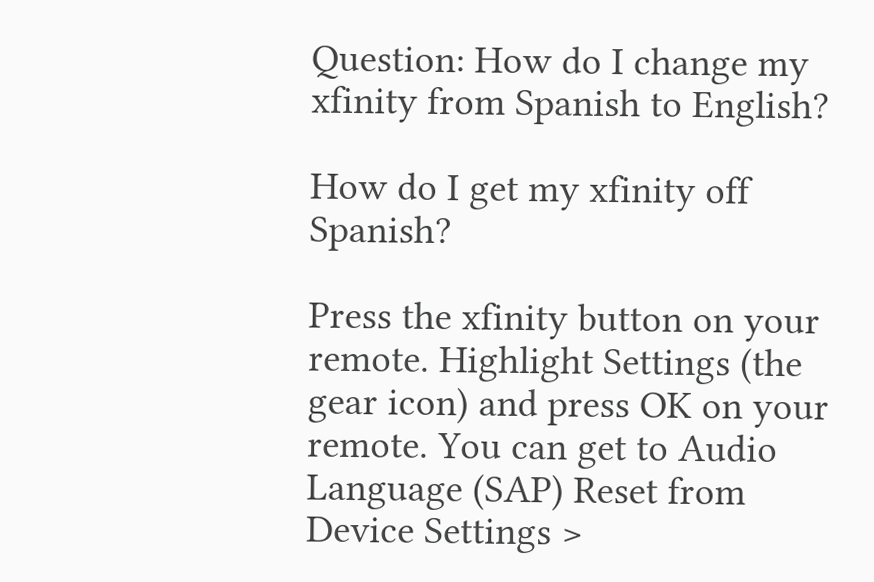Question: How do I change my xfinity from Spanish to English?

How do I get my xfinity off Spanish?

Press the xfinity button on your remote. Highlight Settings (the gear icon) and press OK on your remote. You can get to Audio Language (SAP) Reset from Device Settings >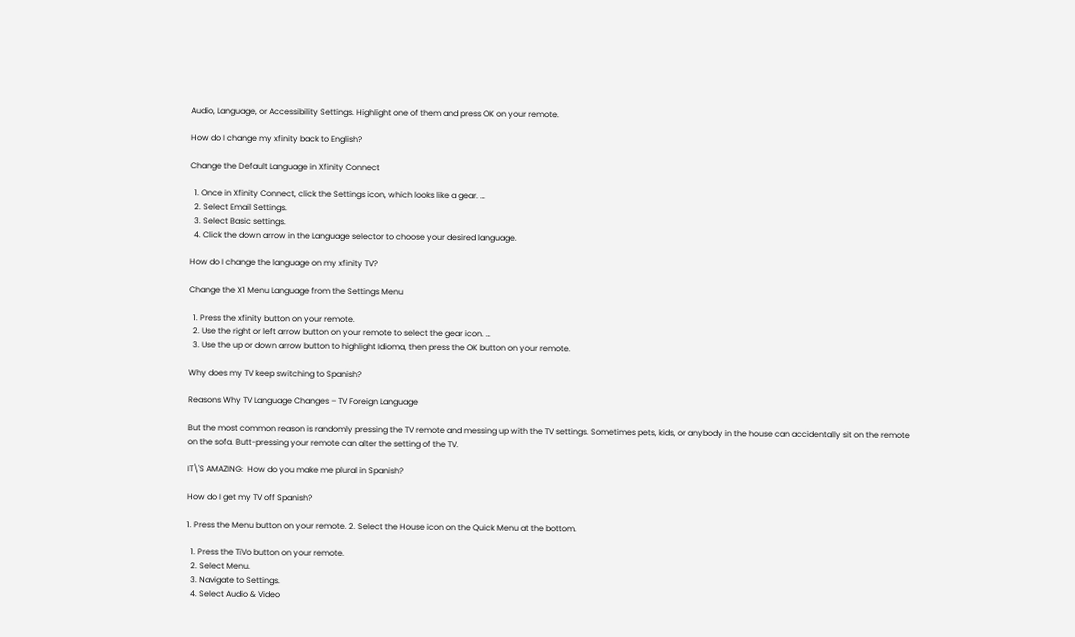Audio, Language, or Accessibility Settings. Highlight one of them and press OK on your remote.

How do I change my xfinity back to English?

Change the Default Language in Xfinity Connect

  1. Once in Xfinity Connect, click the Settings icon, which looks like a gear. …
  2. Select Email Settings.
  3. Select Basic settings.
  4. Click the down arrow in the Language selector to choose your desired language.

How do I change the language on my xfinity TV?

Change the X1 Menu Language from the Settings Menu

  1. Press the xfinity button on your remote.
  2. Use the right or left arrow button on your remote to select the gear icon. …
  3. Use the up or down arrow button to highlight Idioma, then press the OK button on your remote.

Why does my TV keep switching to Spanish?

Reasons Why TV Language Changes – TV Foreign Language

But the most common reason is randomly pressing the TV remote and messing up with the TV settings. Sometimes pets, kids, or anybody in the house can accidentally sit on the remote on the sofa. Butt-pressing your remote can alter the setting of the TV.

IT\'S AMAZING:  How do you make me plural in Spanish?

How do I get my TV off Spanish?

1. Press the Menu button on your remote. 2. Select the House icon on the Quick Menu at the bottom.

  1. Press the TiVo button on your remote.
  2. Select Menu.
  3. Navigate to Settings.
  4. Select Audio & Video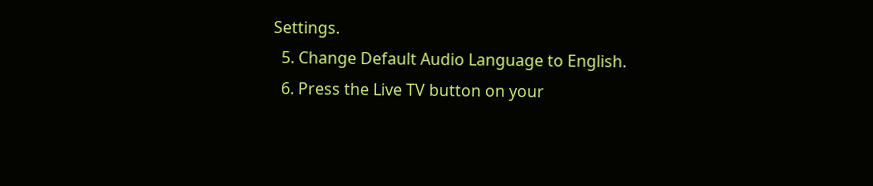Settings.
  5. Change Default Audio Language to English.
  6. Press the Live TV button on your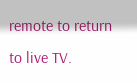remote to return to live TV.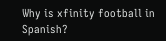Why is xfinity football in Spanish?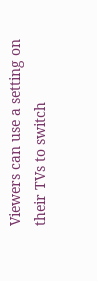Viewers can use a setting on their TVs to switch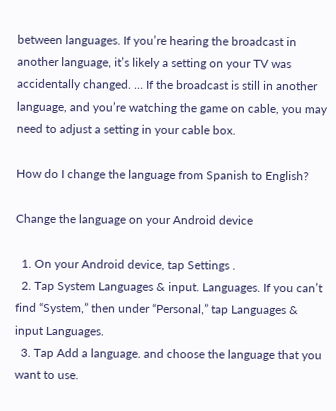between languages. If you’re hearing the broadcast in another language, it’s likely a setting on your TV was accidentally changed. … If the broadcast is still in another language, and you’re watching the game on cable, you may need to adjust a setting in your cable box.

How do I change the language from Spanish to English?

Change the language on your Android device

  1. On your Android device, tap Settings .
  2. Tap System Languages & input. Languages. If you can’t find “System,” then under “Personal,” tap Languages & input Languages.
  3. Tap Add a language. and choose the language that you want to use.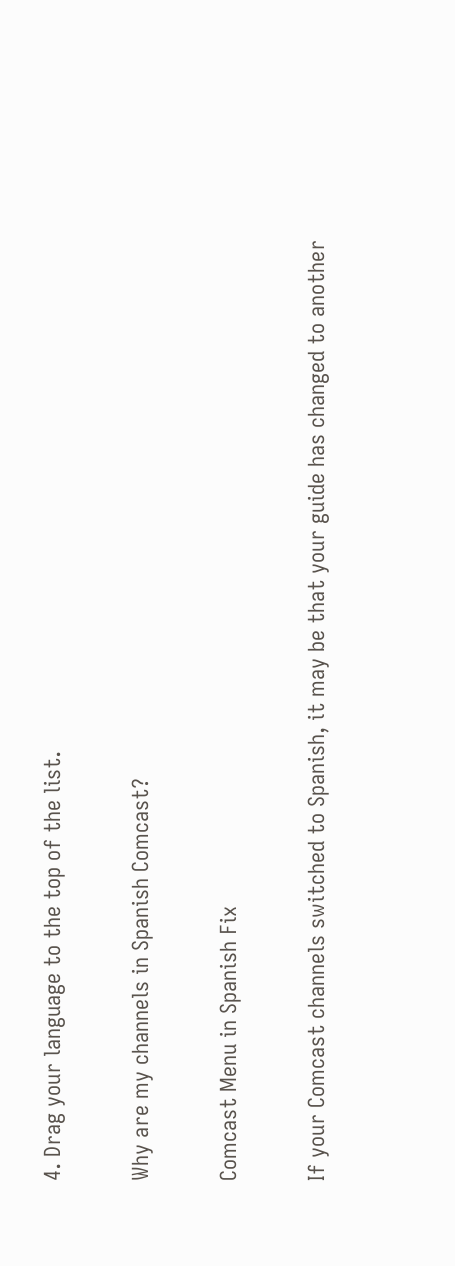4. Drag your language to the top of the list.

Why are my channels in Spanish Comcast?

Comcast Menu in Spanish Fix

If your Comcast channels switched to Spanish, it may be that your guide has changed to another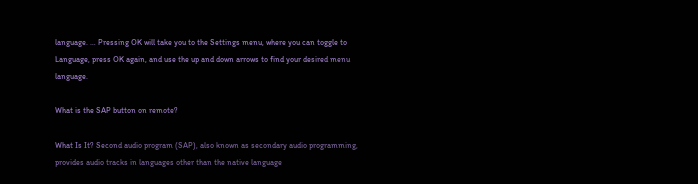language. … Pressing OK will take you to the Settings menu, where you can toggle to Language, press OK again, and use the up and down arrows to find your desired menu language.

What is the SAP button on remote?

What Is It? Second audio program (SAP), also known as secondary audio programming, provides audio tracks in languages other than the native language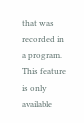that was recorded in a program. This feature is only available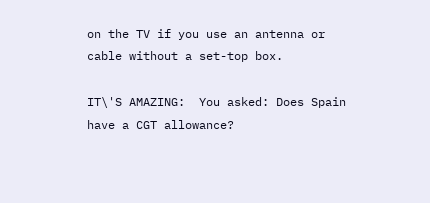on the TV if you use an antenna or cable without a set-top box.

IT\'S AMAZING:  You asked: Does Spain have a CGT allowance?